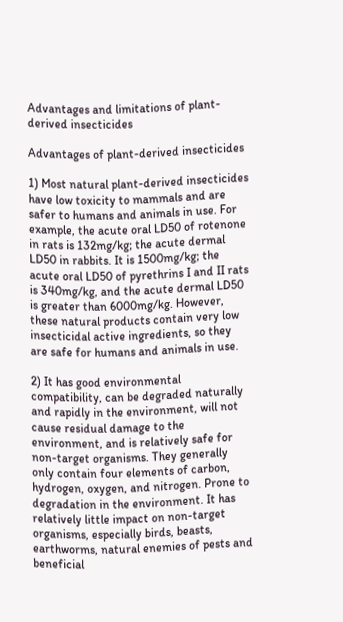Advantages and limitations of plant-derived insecticides

Advantages of plant-derived insecticides

1) Most natural plant-derived insecticides have low toxicity to mammals and are safer to humans and animals in use. For example, the acute oral LD50 of rotenone in rats is 132mg/kg; the acute dermal LD50 in rabbits. It is 1500mg/kg; the acute oral LD50 of pyrethrins I and II rats is 340mg/kg, and the acute dermal LD50 is greater than 6000mg/kg. However, these natural products contain very low insecticidal active ingredients, so they are safe for humans and animals in use.

2) It has good environmental compatibility, can be degraded naturally and rapidly in the environment, will not cause residual damage to the environment, and is relatively safe for non-target organisms. They generally only contain four elements of carbon, hydrogen, oxygen, and nitrogen. Prone to degradation in the environment. It has relatively little impact on non-target organisms, especially birds, beasts, earthworms, natural enemies of pests and beneficial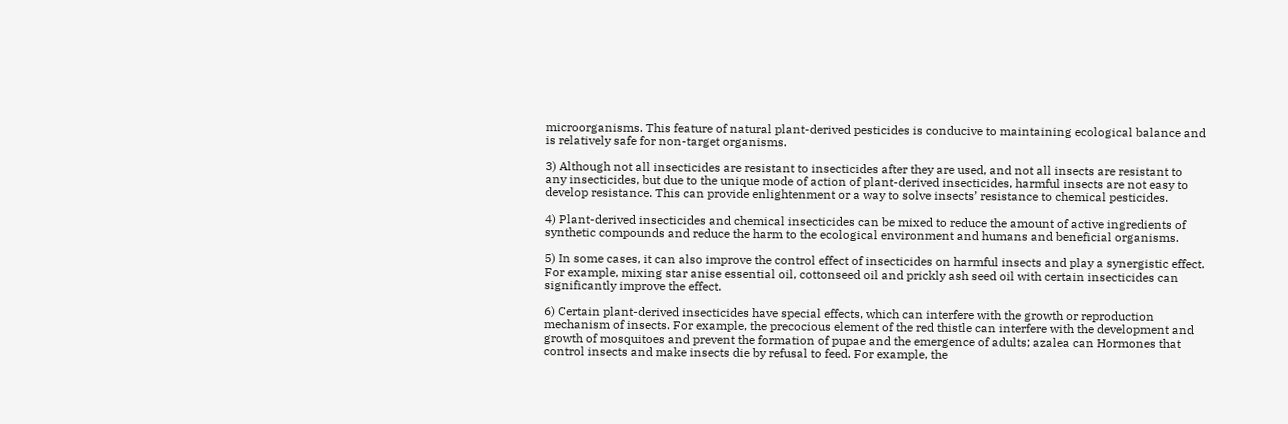microorganisms. This feature of natural plant-derived pesticides is conducive to maintaining ecological balance and is relatively safe for non-target organisms.

3) Although not all insecticides are resistant to insecticides after they are used, and not all insects are resistant to any insecticides, but due to the unique mode of action of plant-derived insecticides, harmful insects are not easy to develop resistance. This can provide enlightenment or a way to solve insects’ resistance to chemical pesticides.

4) Plant-derived insecticides and chemical insecticides can be mixed to reduce the amount of active ingredients of synthetic compounds and reduce the harm to the ecological environment and humans and beneficial organisms.

5) In some cases, it can also improve the control effect of insecticides on harmful insects and play a synergistic effect. For example, mixing star anise essential oil, cottonseed oil and prickly ash seed oil with certain insecticides can significantly improve the effect.

6) Certain plant-derived insecticides have special effects, which can interfere with the growth or reproduction mechanism of insects. For example, the precocious element of the red thistle can interfere with the development and growth of mosquitoes and prevent the formation of pupae and the emergence of adults; azalea can Hormones that control insects and make insects die by refusal to feed. For example, the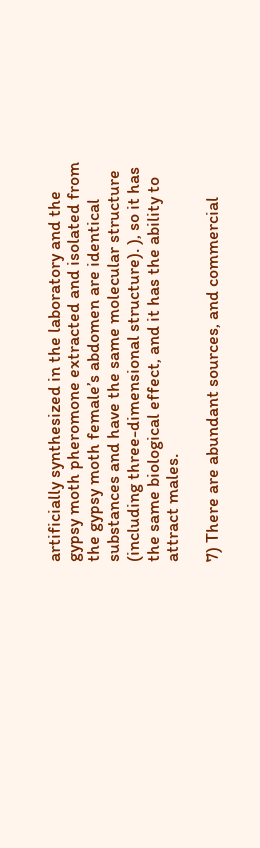artificially synthesized in the laboratory and the gypsy moth pheromone extracted and isolated from the gypsy moth female’s abdomen are identical substances and have the same molecular structure (including three-dimensional structure). ), so it has the same biological effect, and it has the ability to attract males.

7) There are abundant sources, and commercial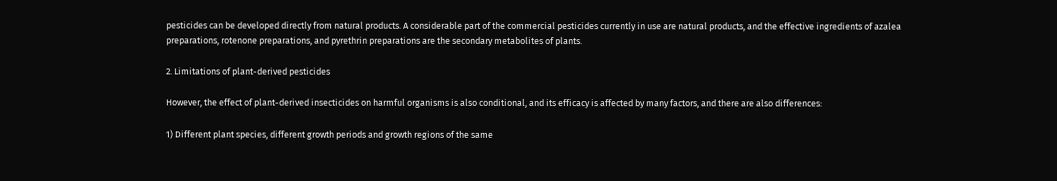pesticides can be developed directly from natural products. A considerable part of the commercial pesticides currently in use are natural products, and the effective ingredients of azalea preparations, rotenone preparations, and pyrethrin preparations are the secondary metabolites of plants.

2. Limitations of plant-derived pesticides

However, the effect of plant-derived insecticides on harmful organisms is also conditional, and its efficacy is affected by many factors, and there are also differences:

1) Different plant species, different growth periods and growth regions of the same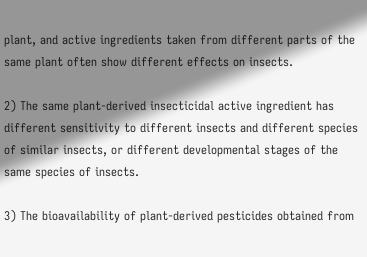plant, and active ingredients taken from different parts of the same plant often show different effects on insects.

2) The same plant-derived insecticidal active ingredient has different sensitivity to different insects and different species of similar insects, or different developmental stages of the same species of insects.

3) The bioavailability of plant-derived pesticides obtained from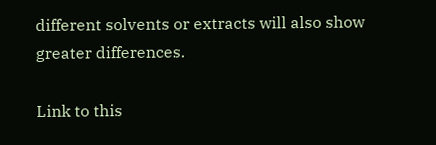different solvents or extracts will also show greater differences.

Link to this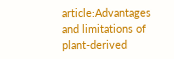article:Advantages and limitations of plant-derived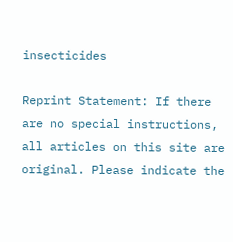insecticides

Reprint Statement: If there are no special instructions, all articles on this site are original. Please indicate the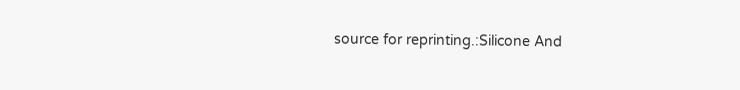source for reprinting.:Silicone And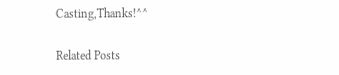Casting,Thanks!^^

Related Posts